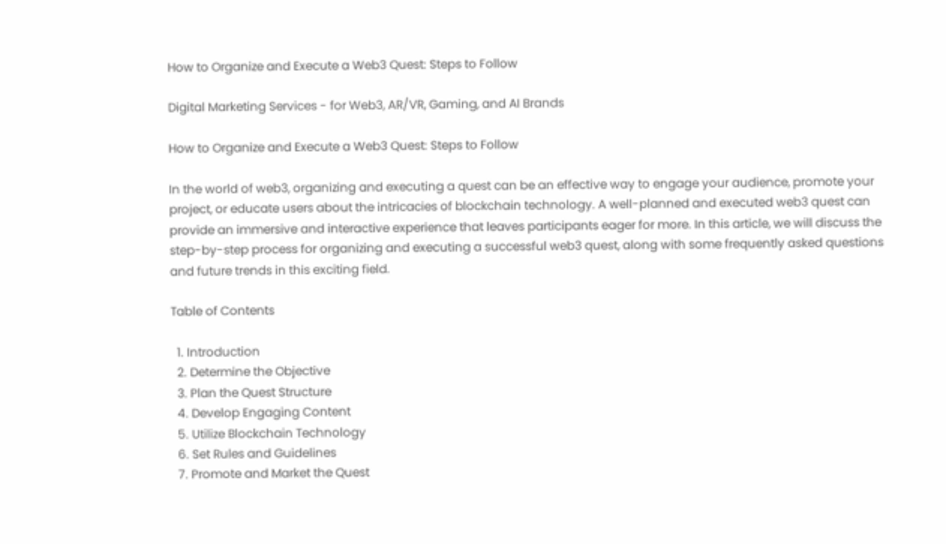How to Organize and Execute a Web3 Quest: Steps to Follow

Digital Marketing Services - for Web3, AR/VR, Gaming, and AI Brands

How to Organize and Execute a Web3 Quest: Steps to Follow

In the world of web3, organizing and executing a quest can be an effective way to engage your audience, promote your project, or educate users about the intricacies of blockchain technology. A well-planned and executed web3 quest can provide an immersive and interactive experience that leaves participants eager for more. In this article, we will discuss the step-by-step process for organizing and executing a successful web3 quest, along with some frequently asked questions and future trends in this exciting field.

Table of Contents

  1. Introduction
  2. Determine the Objective
  3. Plan the Quest Structure
  4. Develop Engaging Content
  5. Utilize Blockchain Technology
  6. Set Rules and Guidelines
  7. Promote and Market the Quest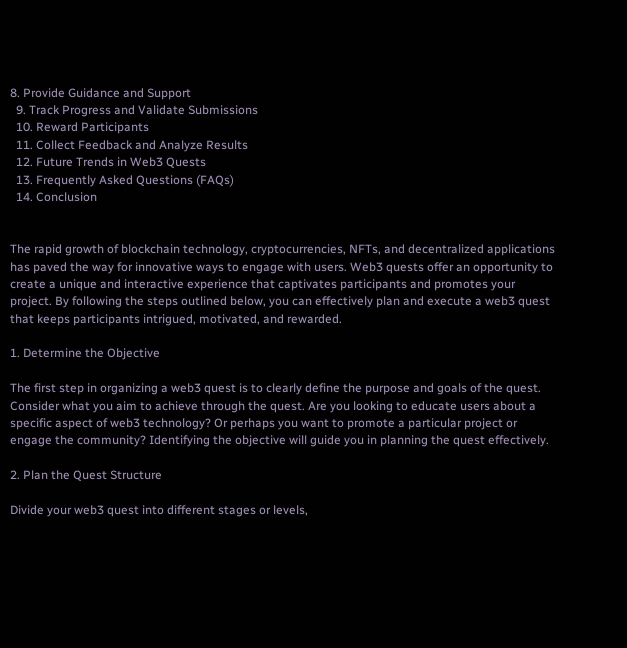8. Provide Guidance and Support
  9. Track Progress and Validate Submissions
  10. Reward Participants
  11. Collect Feedback and Analyze Results
  12. Future Trends in Web3 Quests
  13. Frequently Asked Questions (FAQs)
  14. Conclusion


The rapid growth of blockchain technology, cryptocurrencies, NFTs, and decentralized applications has paved the way for innovative ways to engage with users. Web3 quests offer an opportunity to create a unique and interactive experience that captivates participants and promotes your project. By following the steps outlined below, you can effectively plan and execute a web3 quest that keeps participants intrigued, motivated, and rewarded.

1. Determine the Objective

The first step in organizing a web3 quest is to clearly define the purpose and goals of the quest. Consider what you aim to achieve through the quest. Are you looking to educate users about a specific aspect of web3 technology? Or perhaps you want to promote a particular project or engage the community? Identifying the objective will guide you in planning the quest effectively.

2. Plan the Quest Structure

Divide your web3 quest into different stages or levels,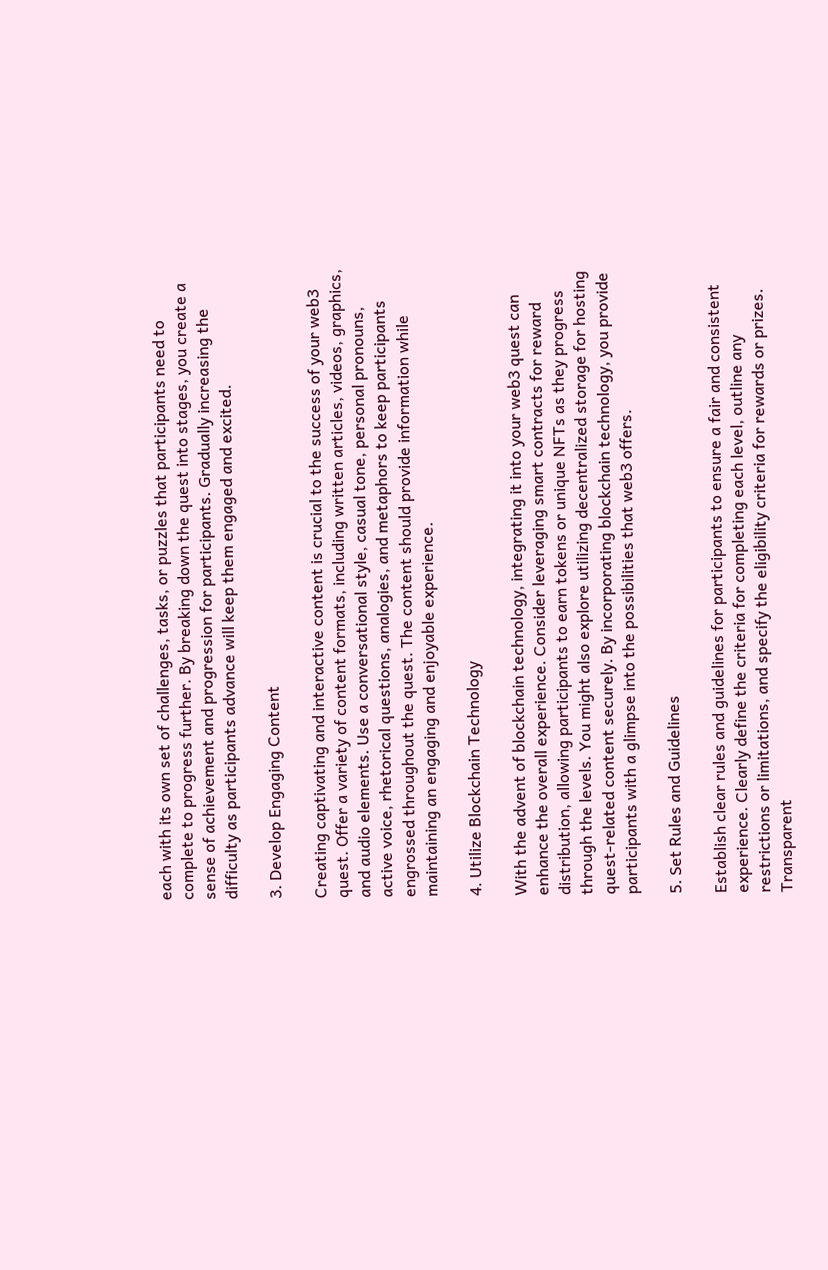each with its own set of challenges, tasks, or puzzles that participants need to complete to progress further. By breaking down the quest into stages, you create a sense of achievement and progression for participants. Gradually increasing the difficulty as participants advance will keep them engaged and excited.

3. Develop Engaging Content

Creating captivating and interactive content is crucial to the success of your web3 quest. Offer a variety of content formats, including written articles, videos, graphics, and audio elements. Use a conversational style, casual tone, personal pronouns, active voice, rhetorical questions, analogies, and metaphors to keep participants engrossed throughout the quest. The content should provide information while maintaining an engaging and enjoyable experience.

4. Utilize Blockchain Technology

With the advent of blockchain technology, integrating it into your web3 quest can enhance the overall experience. Consider leveraging smart contracts for reward distribution, allowing participants to earn tokens or unique NFTs as they progress through the levels. You might also explore utilizing decentralized storage for hosting quest-related content securely. By incorporating blockchain technology, you provide participants with a glimpse into the possibilities that web3 offers.

5. Set Rules and Guidelines

Establish clear rules and guidelines for participants to ensure a fair and consistent experience. Clearly define the criteria for completing each level, outline any restrictions or limitations, and specify the eligibility criteria for rewards or prizes. Transparent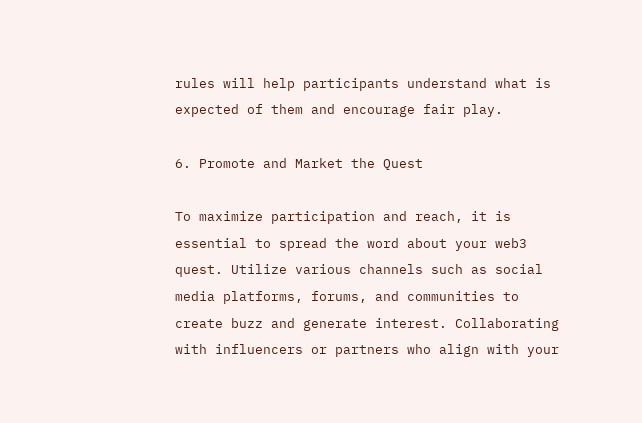rules will help participants understand what is expected of them and encourage fair play.

6. Promote and Market the Quest

To maximize participation and reach, it is essential to spread the word about your web3 quest. Utilize various channels such as social media platforms, forums, and communities to create buzz and generate interest. Collaborating with influencers or partners who align with your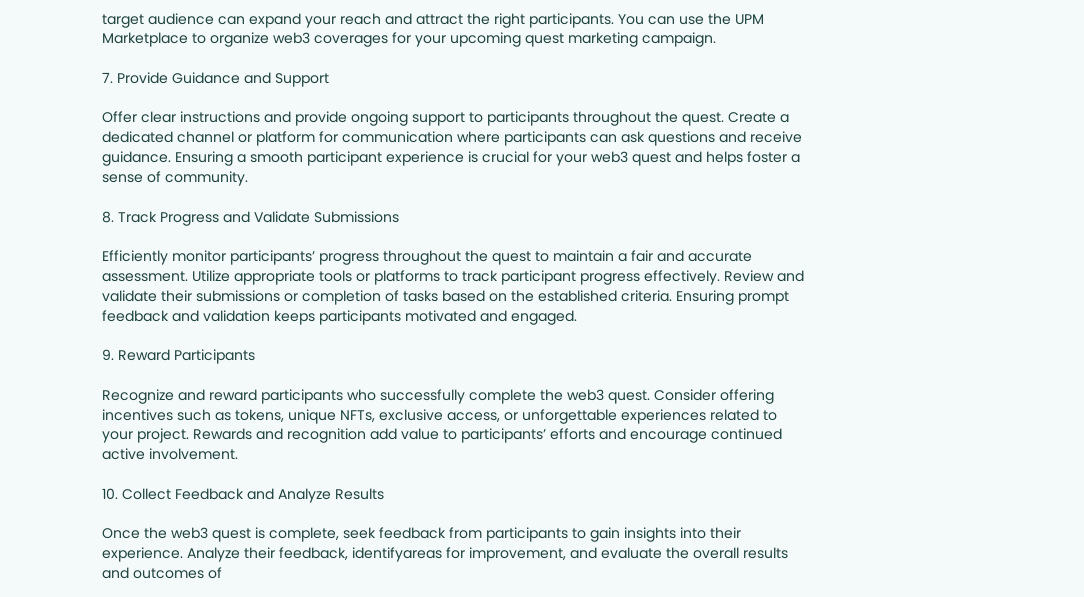target audience can expand your reach and attract the right participants. You can use the UPM Marketplace to organize web3 coverages for your upcoming quest marketing campaign.

7. Provide Guidance and Support

Offer clear instructions and provide ongoing support to participants throughout the quest. Create a dedicated channel or platform for communication where participants can ask questions and receive guidance. Ensuring a smooth participant experience is crucial for your web3 quest and helps foster a sense of community.

8. Track Progress and Validate Submissions

Efficiently monitor participants’ progress throughout the quest to maintain a fair and accurate assessment. Utilize appropriate tools or platforms to track participant progress effectively. Review and validate their submissions or completion of tasks based on the established criteria. Ensuring prompt feedback and validation keeps participants motivated and engaged.

9. Reward Participants

Recognize and reward participants who successfully complete the web3 quest. Consider offering incentives such as tokens, unique NFTs, exclusive access, or unforgettable experiences related to your project. Rewards and recognition add value to participants’ efforts and encourage continued active involvement.

10. Collect Feedback and Analyze Results

Once the web3 quest is complete, seek feedback from participants to gain insights into their experience. Analyze their feedback, identifyareas for improvement, and evaluate the overall results and outcomes of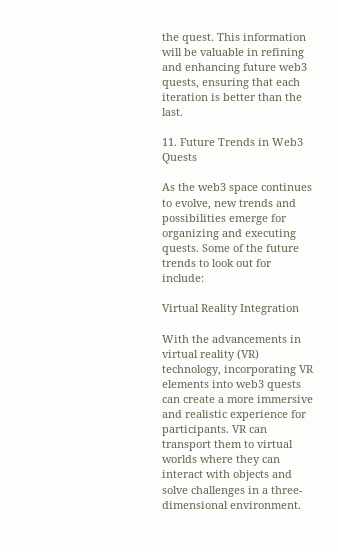the quest. This information will be valuable in refining and enhancing future web3 quests, ensuring that each iteration is better than the last.

11. Future Trends in Web3 Quests

As the web3 space continues to evolve, new trends and possibilities emerge for organizing and executing quests. Some of the future trends to look out for include:

Virtual Reality Integration

With the advancements in virtual reality (VR) technology, incorporating VR elements into web3 quests can create a more immersive and realistic experience for participants. VR can transport them to virtual worlds where they can interact with objects and solve challenges in a three-dimensional environment.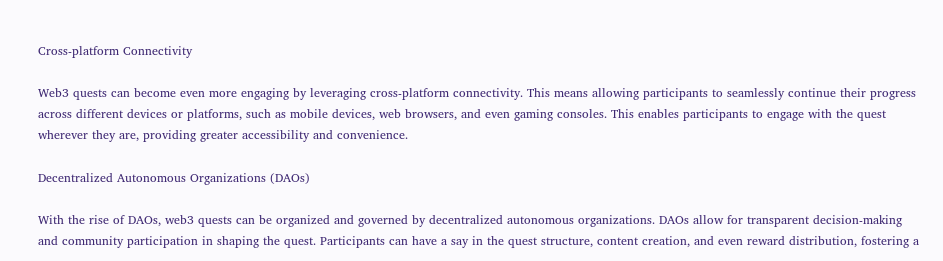Cross-platform Connectivity

Web3 quests can become even more engaging by leveraging cross-platform connectivity. This means allowing participants to seamlessly continue their progress across different devices or platforms, such as mobile devices, web browsers, and even gaming consoles. This enables participants to engage with the quest wherever they are, providing greater accessibility and convenience.

Decentralized Autonomous Organizations (DAOs)

With the rise of DAOs, web3 quests can be organized and governed by decentralized autonomous organizations. DAOs allow for transparent decision-making and community participation in shaping the quest. Participants can have a say in the quest structure, content creation, and even reward distribution, fostering a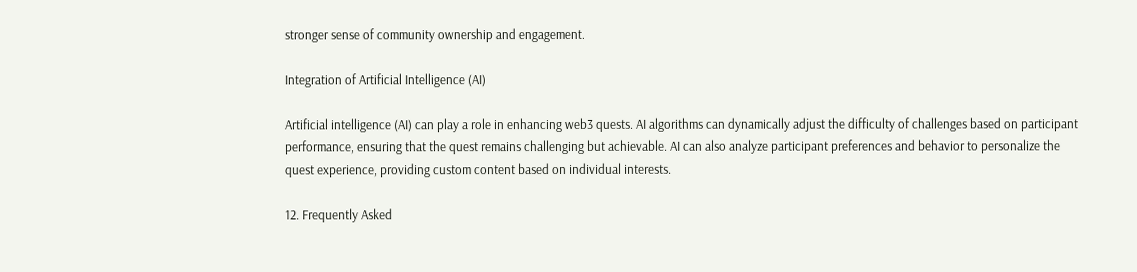stronger sense of community ownership and engagement.

Integration of Artificial Intelligence (AI)

Artificial intelligence (AI) can play a role in enhancing web3 quests. AI algorithms can dynamically adjust the difficulty of challenges based on participant performance, ensuring that the quest remains challenging but achievable. AI can also analyze participant preferences and behavior to personalize the quest experience, providing custom content based on individual interests.

12. Frequently Asked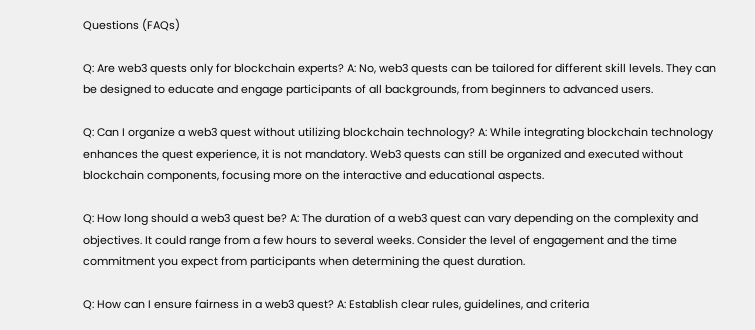Questions (FAQs)

Q: Are web3 quests only for blockchain experts? A: No, web3 quests can be tailored for different skill levels. They can be designed to educate and engage participants of all backgrounds, from beginners to advanced users.

Q: Can I organize a web3 quest without utilizing blockchain technology? A: While integrating blockchain technology enhances the quest experience, it is not mandatory. Web3 quests can still be organized and executed without blockchain components, focusing more on the interactive and educational aspects.

Q: How long should a web3 quest be? A: The duration of a web3 quest can vary depending on the complexity and objectives. It could range from a few hours to several weeks. Consider the level of engagement and the time commitment you expect from participants when determining the quest duration.

Q: How can I ensure fairness in a web3 quest? A: Establish clear rules, guidelines, and criteria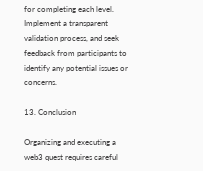for completing each level. Implement a transparent validation process, and seek feedback from participants to identify any potential issues or concerns.

13. Conclusion

Organizing and executing a web3 quest requires careful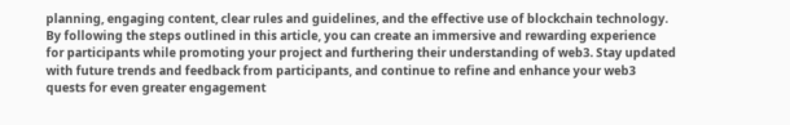planning, engaging content, clear rules and guidelines, and the effective use of blockchain technology. By following the steps outlined in this article, you can create an immersive and rewarding experience for participants while promoting your project and furthering their understanding of web3. Stay updated with future trends and feedback from participants, and continue to refine and enhance your web3 quests for even greater engagement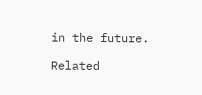in the future.

Related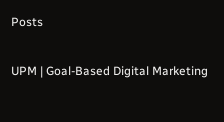Posts


UPM | Goal-Based Digital Marketing